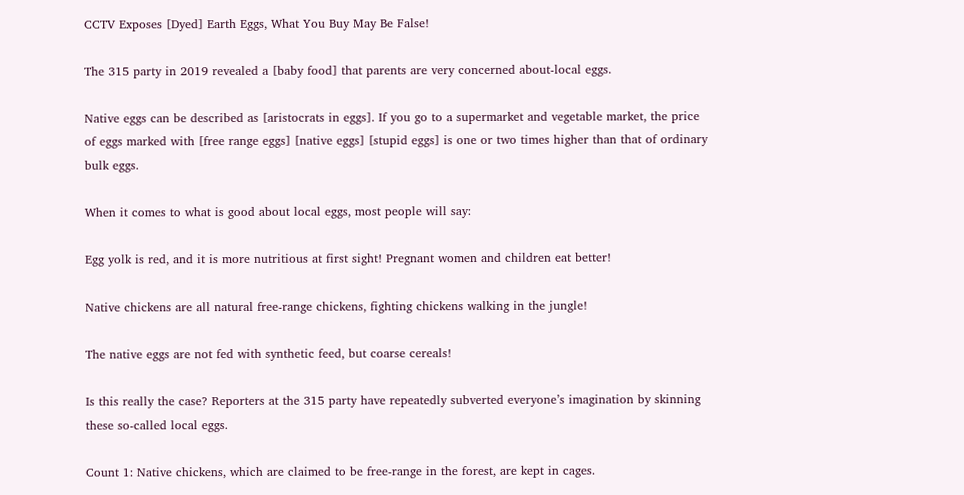CCTV Exposes [Dyed] Earth Eggs, What You Buy May Be False!

The 315 party in 2019 revealed a [baby food] that parents are very concerned about-local eggs.

Native eggs can be described as [aristocrats in eggs]. If you go to a supermarket and vegetable market, the price of eggs marked with [free range eggs] [native eggs] [stupid eggs] is one or two times higher than that of ordinary bulk eggs.

When it comes to what is good about local eggs, most people will say:

Egg yolk is red, and it is more nutritious at first sight! Pregnant women and children eat better!

Native chickens are all natural free-range chickens, fighting chickens walking in the jungle!

The native eggs are not fed with synthetic feed, but coarse cereals!

Is this really the case? Reporters at the 315 party have repeatedly subverted everyone’s imagination by skinning these so-called local eggs.

Count 1: Native chickens, which are claimed to be free-range in the forest, are kept in cages.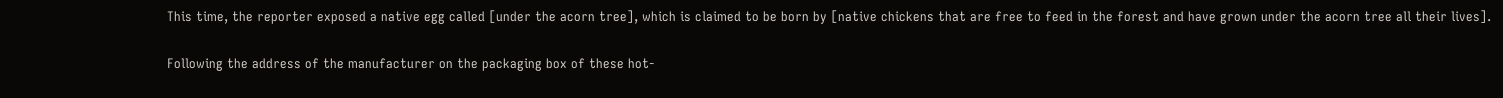This time, the reporter exposed a native egg called [under the acorn tree], which is claimed to be born by [native chickens that are free to feed in the forest and have grown under the acorn tree all their lives].

Following the address of the manufacturer on the packaging box of these hot-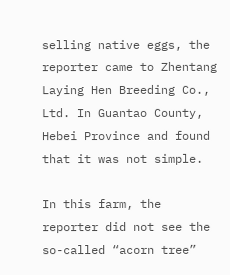selling native eggs, the reporter came to Zhentang Laying Hen Breeding Co., Ltd. In Guantao County, Hebei Province and found that it was not simple.

In this farm, the reporter did not see the so-called “acorn tree”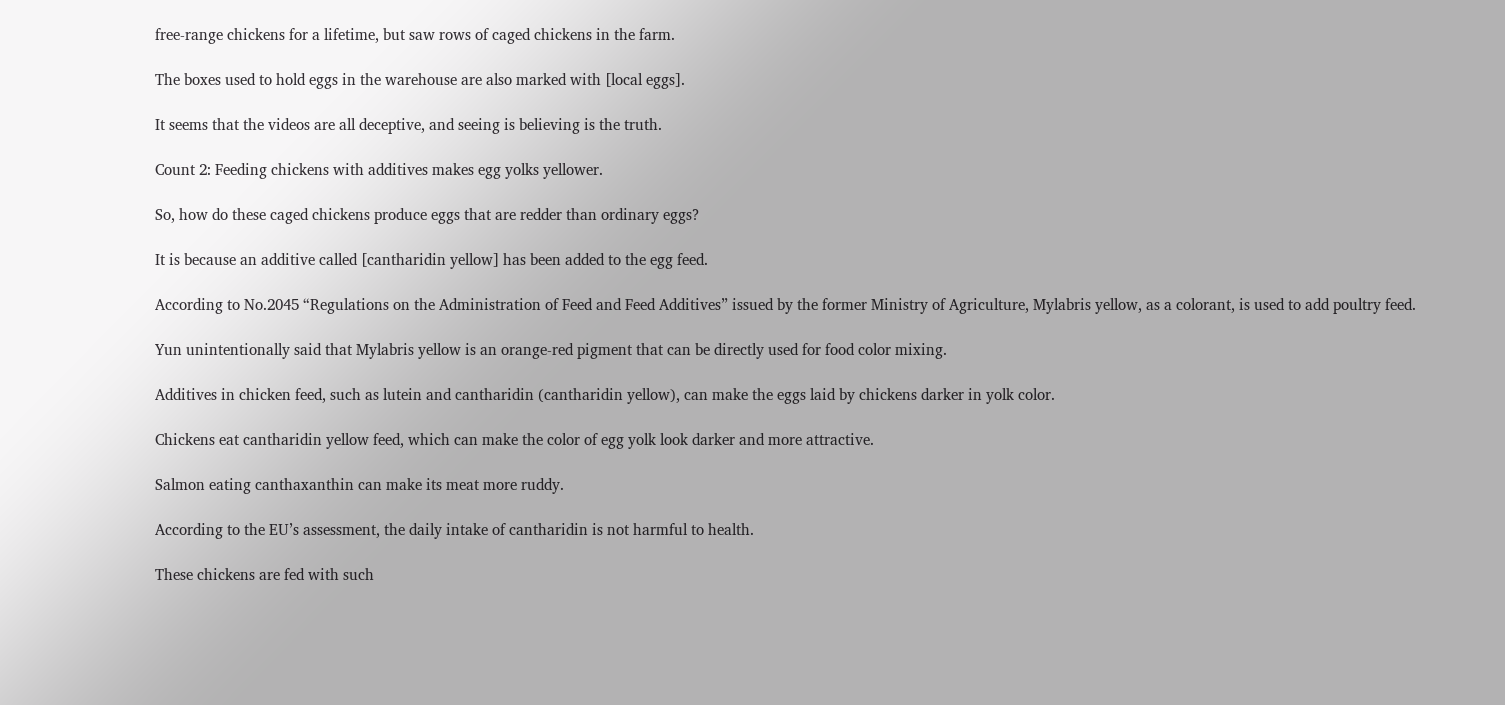free-range chickens for a lifetime, but saw rows of caged chickens in the farm.

The boxes used to hold eggs in the warehouse are also marked with [local eggs].

It seems that the videos are all deceptive, and seeing is believing is the truth.

Count 2: Feeding chickens with additives makes egg yolks yellower.

So, how do these caged chickens produce eggs that are redder than ordinary eggs?

It is because an additive called [cantharidin yellow] has been added to the egg feed.

According to No.2045 “Regulations on the Administration of Feed and Feed Additives” issued by the former Ministry of Agriculture, Mylabris yellow, as a colorant, is used to add poultry feed.

Yun unintentionally said that Mylabris yellow is an orange-red pigment that can be directly used for food color mixing.

Additives in chicken feed, such as lutein and cantharidin (cantharidin yellow), can make the eggs laid by chickens darker in yolk color.

Chickens eat cantharidin yellow feed, which can make the color of egg yolk look darker and more attractive.

Salmon eating canthaxanthin can make its meat more ruddy.

According to the EU’s assessment, the daily intake of cantharidin is not harmful to health.

These chickens are fed with such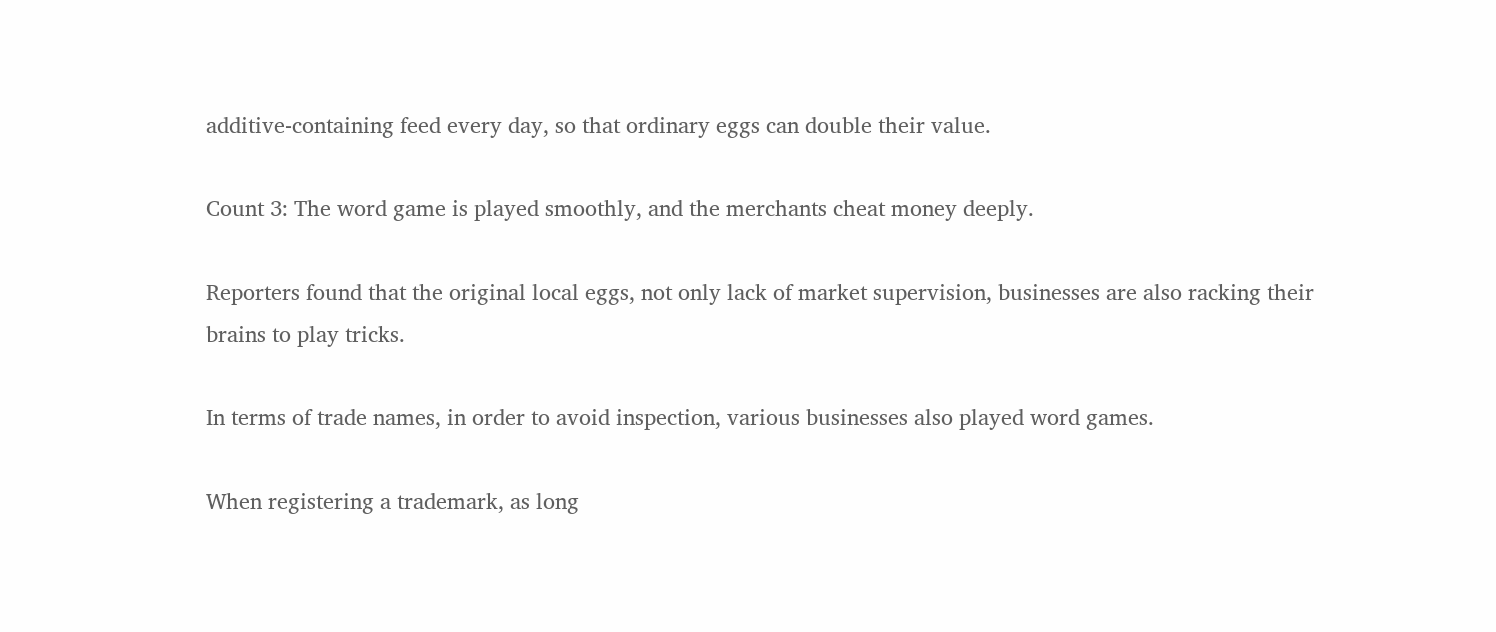additive-containing feed every day, so that ordinary eggs can double their value.

Count 3: The word game is played smoothly, and the merchants cheat money deeply.

Reporters found that the original local eggs, not only lack of market supervision, businesses are also racking their brains to play tricks.

In terms of trade names, in order to avoid inspection, various businesses also played word games.

When registering a trademark, as long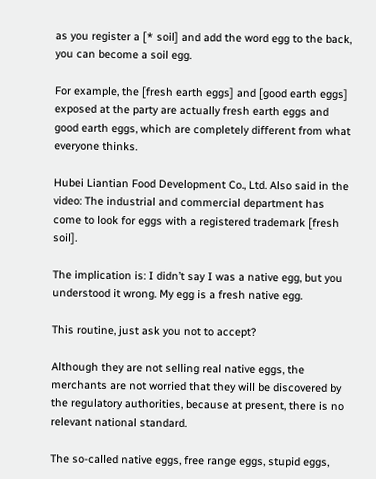as you register a [* soil] and add the word egg to the back, you can become a soil egg.

For example, the [fresh earth eggs] and [good earth eggs] exposed at the party are actually fresh earth eggs and good earth eggs, which are completely different from what everyone thinks.

Hubei Liantian Food Development Co., Ltd. Also said in the video: The industrial and commercial department has come to look for eggs with a registered trademark [fresh soil].

The implication is: I didn’t say I was a native egg, but you understood it wrong. My egg is a fresh native egg.

This routine, just ask you not to accept?

Although they are not selling real native eggs, the merchants are not worried that they will be discovered by the regulatory authorities, because at present, there is no relevant national standard.

The so-called native eggs, free range eggs, stupid eggs,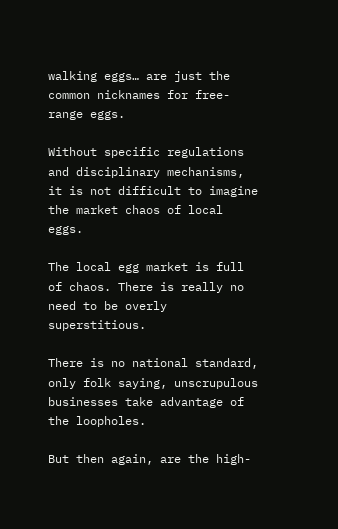walking eggs… are just the common nicknames for free-range eggs.

Without specific regulations and disciplinary mechanisms, it is not difficult to imagine the market chaos of local eggs.

The local egg market is full of chaos. There is really no need to be overly superstitious.

There is no national standard, only folk saying, unscrupulous businesses take advantage of the loopholes.

But then again, are the high-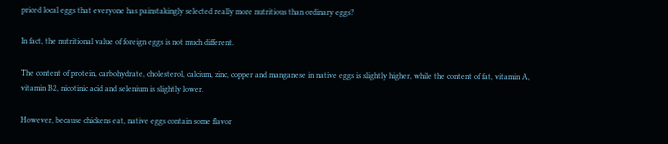priced local eggs that everyone has painstakingly selected really more nutritious than ordinary eggs?

In fact, the nutritional value of foreign eggs is not much different.

The content of protein, carbohydrate, cholesterol, calcium, zinc, copper and manganese in native eggs is slightly higher, while the content of fat, vitamin A, vitamin B2, nicotinic acid and selenium is slightly lower.

However, because chickens eat, native eggs contain some flavor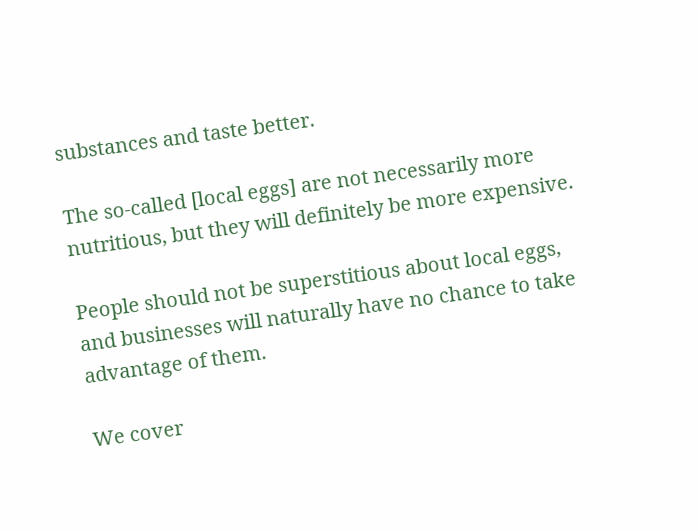substances and taste better.

The so-called [local eggs] are not necessarily more nutritious, but they will definitely be more expensive.

People should not be superstitious about local eggs, and businesses will naturally have no chance to take advantage of them.

We cover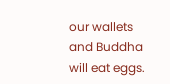our wallets and Buddha will eat eggs.